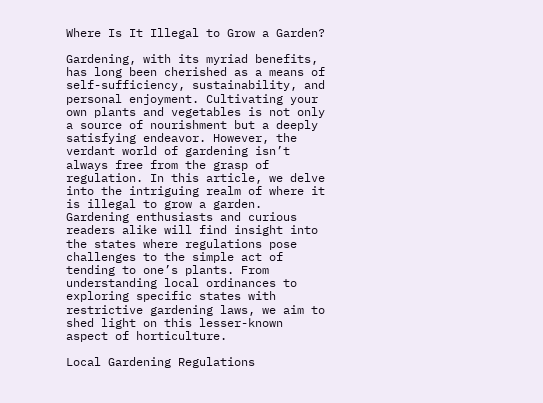Where Is It Illegal to Grow a Garden?

Gardening, with its myriad benefits, has long been cherished as a means of self-sufficiency, sustainability, and personal enjoyment. Cultivating your own plants and vegetables is not only a source of nourishment but a deeply satisfying endeavor. However, the verdant world of gardening isn’t always free from the grasp of regulation. In this article, we delve into the intriguing realm of where it is illegal to grow a garden. Gardening enthusiasts and curious readers alike will find insight into the states where regulations pose challenges to the simple act of tending to one’s plants. From understanding local ordinances to exploring specific states with restrictive gardening laws, we aim to shed light on this lesser-known aspect of horticulture.

Local Gardening Regulations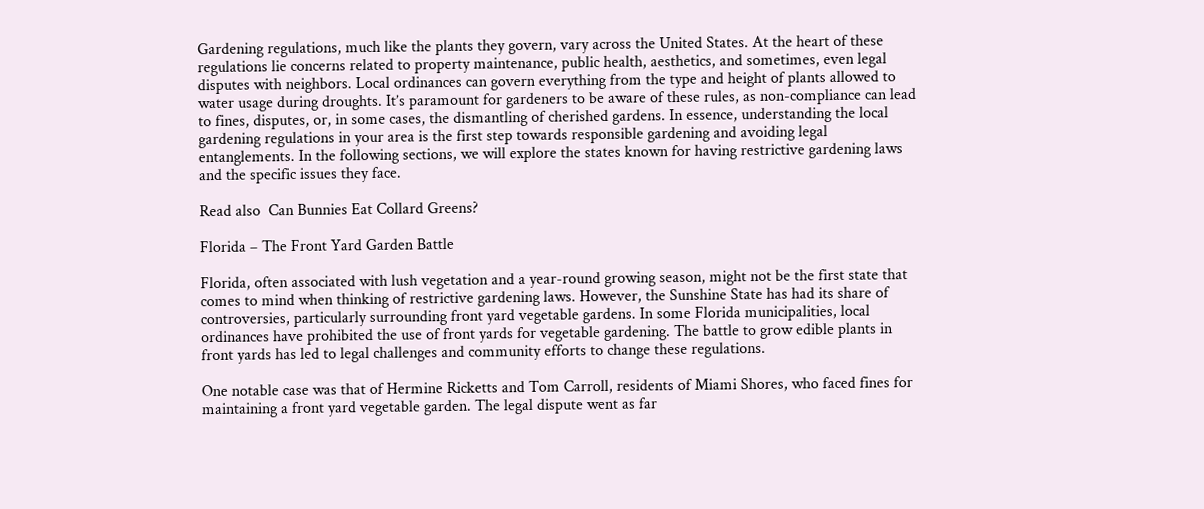Gardening regulations, much like the plants they govern, vary across the United States. At the heart of these regulations lie concerns related to property maintenance, public health, aesthetics, and sometimes, even legal disputes with neighbors. Local ordinances can govern everything from the type and height of plants allowed to water usage during droughts. It’s paramount for gardeners to be aware of these rules, as non-compliance can lead to fines, disputes, or, in some cases, the dismantling of cherished gardens. In essence, understanding the local gardening regulations in your area is the first step towards responsible gardening and avoiding legal entanglements. In the following sections, we will explore the states known for having restrictive gardening laws and the specific issues they face.

Read also  Can Bunnies Eat Collard Greens?

Florida – The Front Yard Garden Battle

Florida, often associated with lush vegetation and a year-round growing season, might not be the first state that comes to mind when thinking of restrictive gardening laws. However, the Sunshine State has had its share of controversies, particularly surrounding front yard vegetable gardens. In some Florida municipalities, local ordinances have prohibited the use of front yards for vegetable gardening. The battle to grow edible plants in front yards has led to legal challenges and community efforts to change these regulations.

One notable case was that of Hermine Ricketts and Tom Carroll, residents of Miami Shores, who faced fines for maintaining a front yard vegetable garden. The legal dispute went as far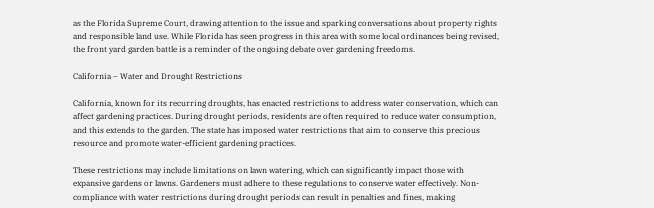as the Florida Supreme Court, drawing attention to the issue and sparking conversations about property rights and responsible land use. While Florida has seen progress in this area with some local ordinances being revised, the front yard garden battle is a reminder of the ongoing debate over gardening freedoms.

California – Water and Drought Restrictions

California, known for its recurring droughts, has enacted restrictions to address water conservation, which can affect gardening practices. During drought periods, residents are often required to reduce water consumption, and this extends to the garden. The state has imposed water restrictions that aim to conserve this precious resource and promote water-efficient gardening practices.

These restrictions may include limitations on lawn watering, which can significantly impact those with expansive gardens or lawns. Gardeners must adhere to these regulations to conserve water effectively. Non-compliance with water restrictions during drought periods can result in penalties and fines, making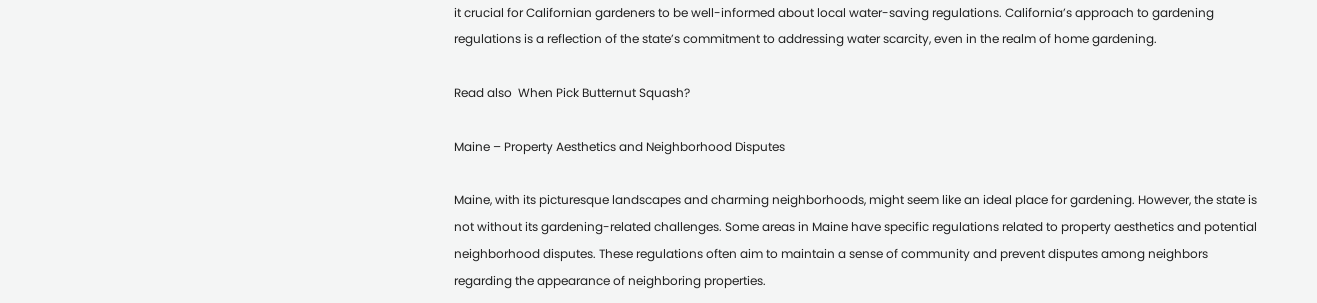it crucial for Californian gardeners to be well-informed about local water-saving regulations. California’s approach to gardening regulations is a reflection of the state’s commitment to addressing water scarcity, even in the realm of home gardening.

Read also  When Pick Butternut Squash?

Maine – Property Aesthetics and Neighborhood Disputes

Maine, with its picturesque landscapes and charming neighborhoods, might seem like an ideal place for gardening. However, the state is not without its gardening-related challenges. Some areas in Maine have specific regulations related to property aesthetics and potential neighborhood disputes. These regulations often aim to maintain a sense of community and prevent disputes among neighbors regarding the appearance of neighboring properties.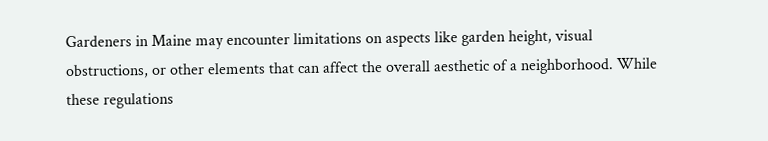Gardeners in Maine may encounter limitations on aspects like garden height, visual obstructions, or other elements that can affect the overall aesthetic of a neighborhood. While these regulations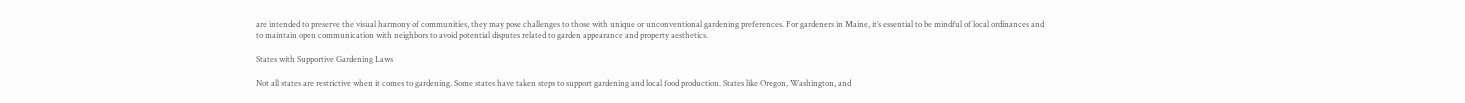are intended to preserve the visual harmony of communities, they may pose challenges to those with unique or unconventional gardening preferences. For gardeners in Maine, it’s essential to be mindful of local ordinances and to maintain open communication with neighbors to avoid potential disputes related to garden appearance and property aesthetics.

States with Supportive Gardening Laws

Not all states are restrictive when it comes to gardening. Some states have taken steps to support gardening and local food production. States like Oregon, Washington, and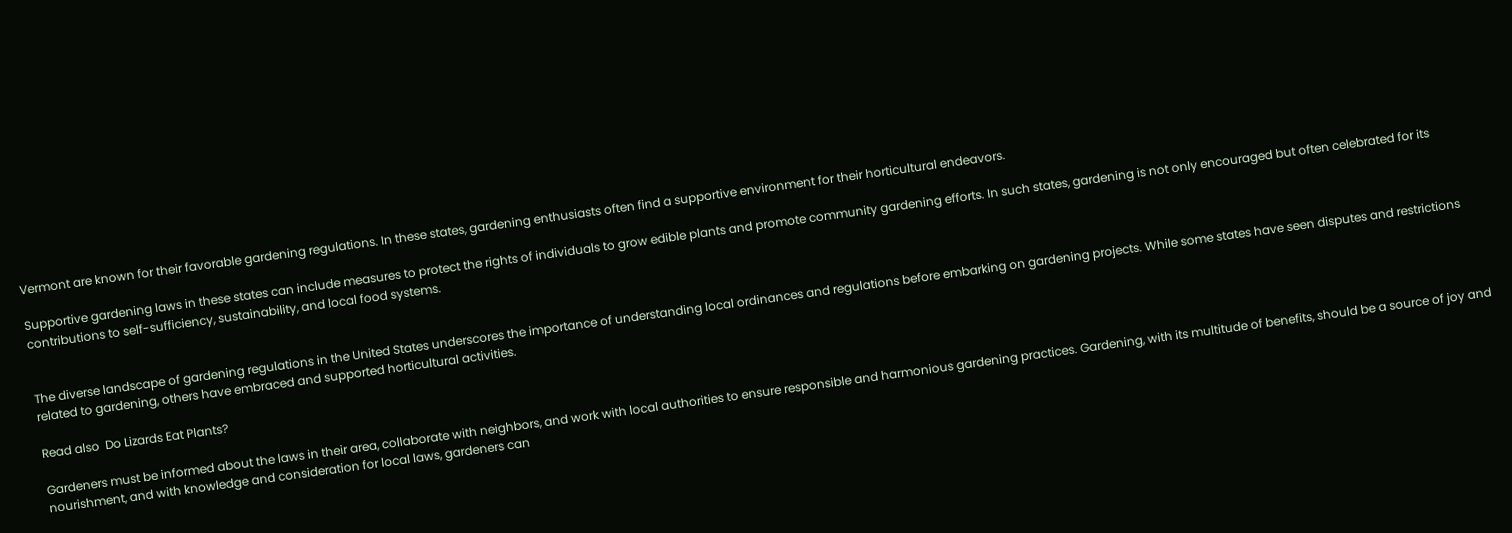Vermont are known for their favorable gardening regulations. In these states, gardening enthusiasts often find a supportive environment for their horticultural endeavors.

Supportive gardening laws in these states can include measures to protect the rights of individuals to grow edible plants and promote community gardening efforts. In such states, gardening is not only encouraged but often celebrated for its contributions to self-sufficiency, sustainability, and local food systems.


The diverse landscape of gardening regulations in the United States underscores the importance of understanding local ordinances and regulations before embarking on gardening projects. While some states have seen disputes and restrictions related to gardening, others have embraced and supported horticultural activities.

Read also  Do Lizards Eat Plants?

Gardeners must be informed about the laws in their area, collaborate with neighbors, and work with local authorities to ensure responsible and harmonious gardening practices. Gardening, with its multitude of benefits, should be a source of joy and nourishment, and with knowledge and consideration for local laws, gardeners can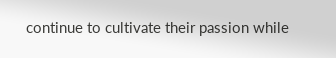continue to cultivate their passion while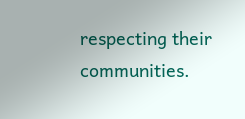respecting their communities.